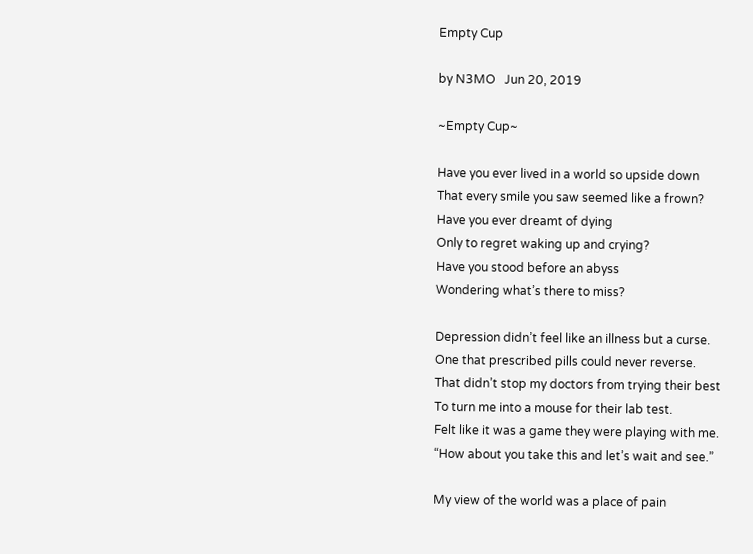Empty Cup

by N3MO   Jun 20, 2019

~Empty Cup~

Have you ever lived in a world so upside down
That every smile you saw seemed like a frown?
Have you ever dreamt of dying
Only to regret waking up and crying?
Have you stood before an abyss
Wondering what’s there to miss?

Depression didn’t feel like an illness but a curse.
One that prescribed pills could never reverse.
That didn’t stop my doctors from trying their best
To turn me into a mouse for their lab test.
Felt like it was a game they were playing with me.
“How about you take this and let’s wait and see.”

My view of the world was a place of pain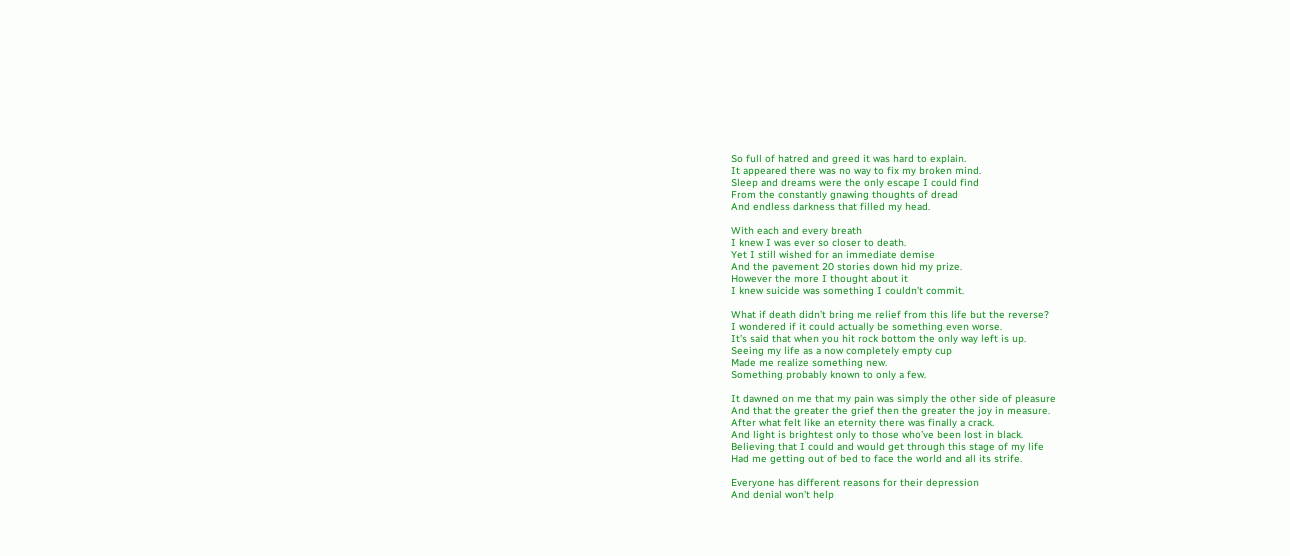So full of hatred and greed it was hard to explain.
It appeared there was no way to fix my broken mind.
Sleep and dreams were the only escape I could find
From the constantly gnawing thoughts of dread
And endless darkness that filled my head.

With each and every breath
I knew I was ever so closer to death.
Yet I still wished for an immediate demise
And the pavement 20 stories down hid my prize.
However the more I thought about it
I knew suicide was something I couldn’t commit.

What if death didn’t bring me relief from this life but the reverse?
I wondered if it could actually be something even worse.
It’s said that when you hit rock bottom the only way left is up.
Seeing my life as a now completely empty cup
Made me realize something new.
Something probably known to only a few.

It dawned on me that my pain was simply the other side of pleasure
And that the greater the grief then the greater the joy in measure.
After what felt like an eternity there was finally a crack.
And light is brightest only to those who’ve been lost in black.
Believing that I could and would get through this stage of my life
Had me getting out of bed to face the world and all its strife.

Everyone has different reasons for their depression
And denial won’t help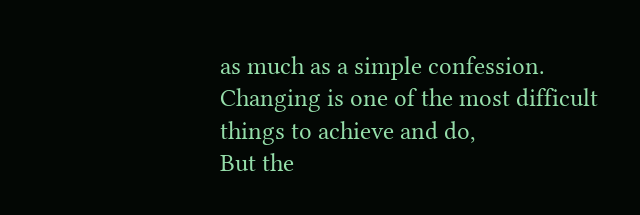as much as a simple confession.
Changing is one of the most difficult things to achieve and do,
But the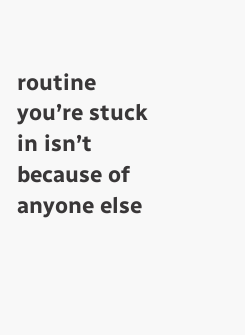routine you’re stuck in isn’t because of anyone else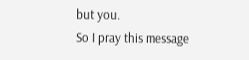but you.
So I pray this message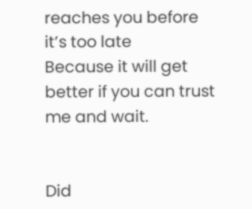reaches you before it’s too late
Because it will get better if you can trust me and wait.


Did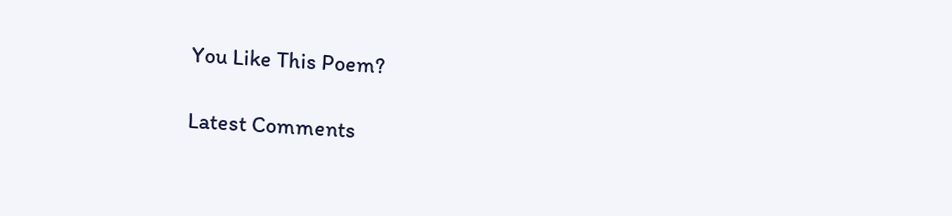You Like This Poem?

Latest Comments